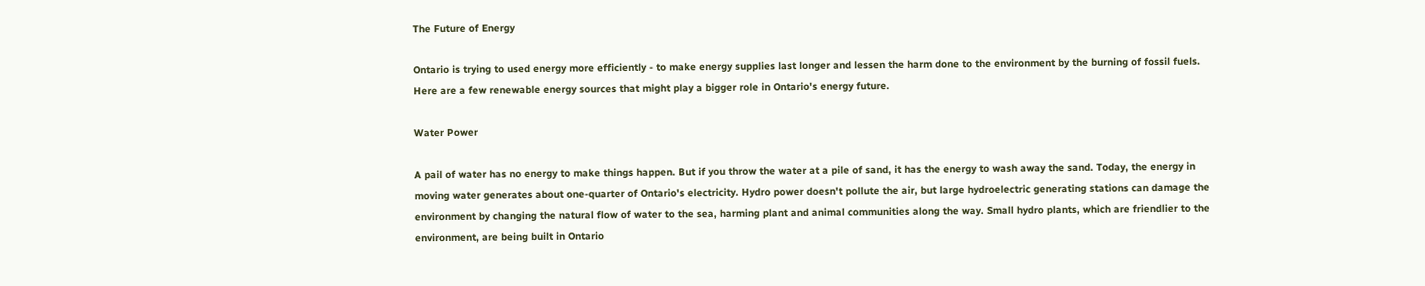The Future of Energy

Ontario is trying to used energy more efficiently - to make energy supplies last longer and lessen the harm done to the environment by the burning of fossil fuels. Here are a few renewable energy sources that might play a bigger role in Ontario's energy future.

Water Power

A pail of water has no energy to make things happen. But if you throw the water at a pile of sand, it has the energy to wash away the sand. Today, the energy in moving water generates about one-quarter of Ontario's electricity. Hydro power doesn't pollute the air, but large hydroelectric generating stations can damage the environment by changing the natural flow of water to the sea, harming plant and animal communities along the way. Small hydro plants, which are friendlier to the environment, are being built in Ontario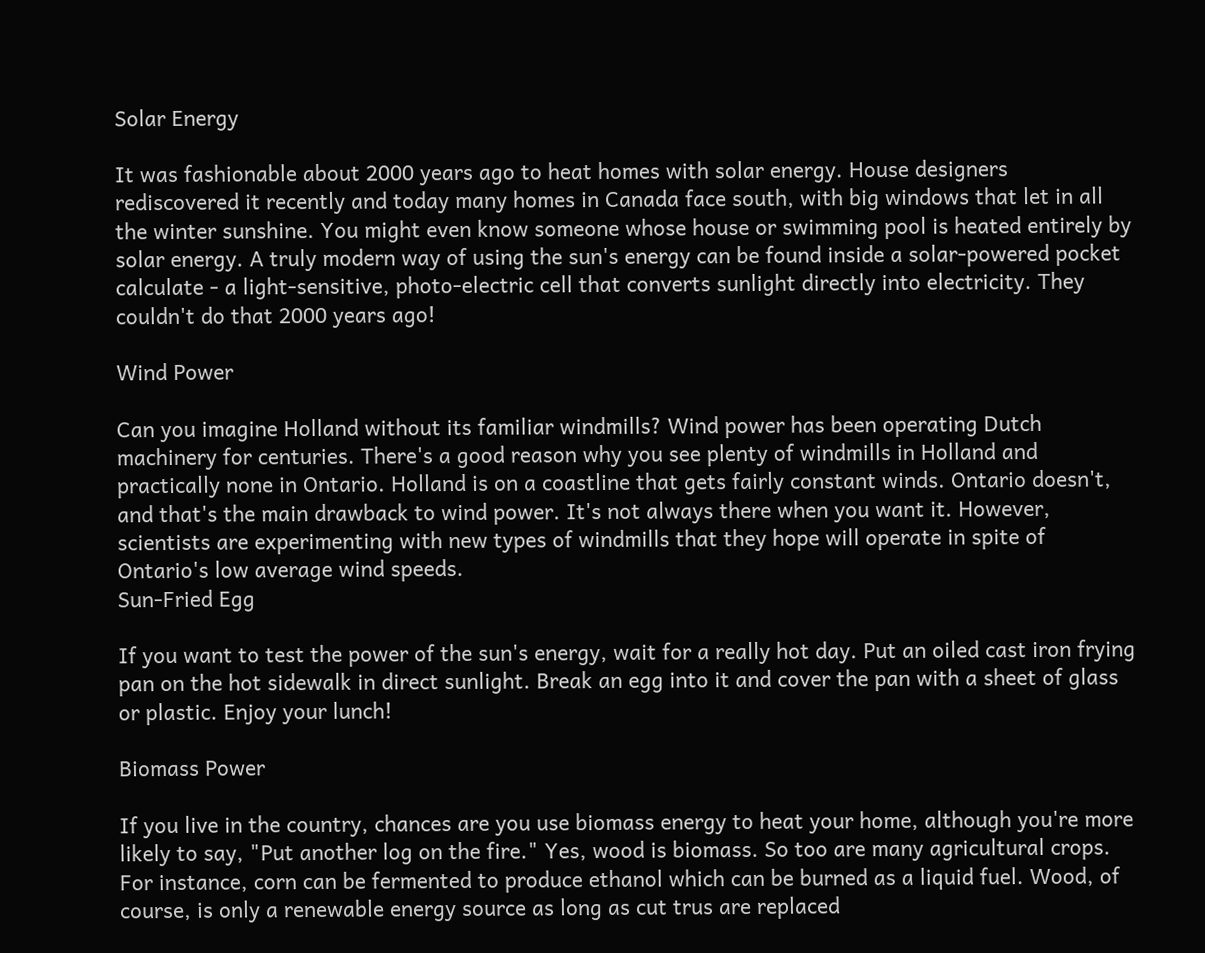Solar Energy

It was fashionable about 2000 years ago to heat homes with solar energy. House designers rediscovered it recently and today many homes in Canada face south, with big windows that let in all the winter sunshine. You might even know someone whose house or swimming pool is heated entirely by solar energy. A truly modern way of using the sun's energy can be found inside a solar-powered pocket calculate - a light-sensitive, photo-electric cell that converts sunlight directly into electricity. They couldn't do that 2000 years ago!

Wind Power

Can you imagine Holland without its familiar windmills? Wind power has been operating Dutch machinery for centuries. There's a good reason why you see plenty of windmills in Holland and practically none in Ontario. Holland is on a coastline that gets fairly constant winds. Ontario doesn't, and that's the main drawback to wind power. It's not always there when you want it. However, scientists are experimenting with new types of windmills that they hope will operate in spite of Ontario's low average wind speeds.
Sun-Fried Egg

If you want to test the power of the sun's energy, wait for a really hot day. Put an oiled cast iron frying pan on the hot sidewalk in direct sunlight. Break an egg into it and cover the pan with a sheet of glass or plastic. Enjoy your lunch!

Biomass Power

If you live in the country, chances are you use biomass energy to heat your home, although you're more likely to say, "Put another log on the fire." Yes, wood is biomass. So too are many agricultural crops. For instance, corn can be fermented to produce ethanol which can be burned as a liquid fuel. Wood, of course, is only a renewable energy source as long as cut trus are replaced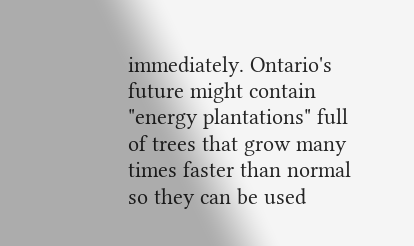immediately. Ontario's future might contain "energy plantations" full of trees that grow many times faster than normal so they can be used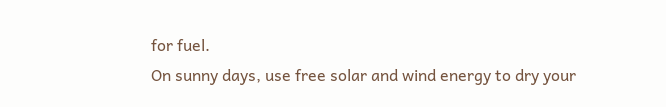for fuel.
On sunny days, use free solar and wind energy to dry your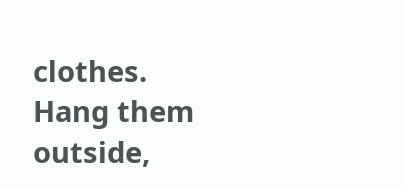clothes. Hang them outside,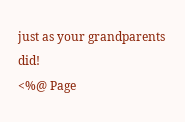just as your grandparents did!
<%@ Page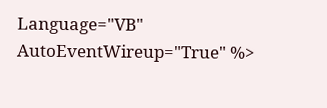Language="VB" AutoEventWireup="True" %>